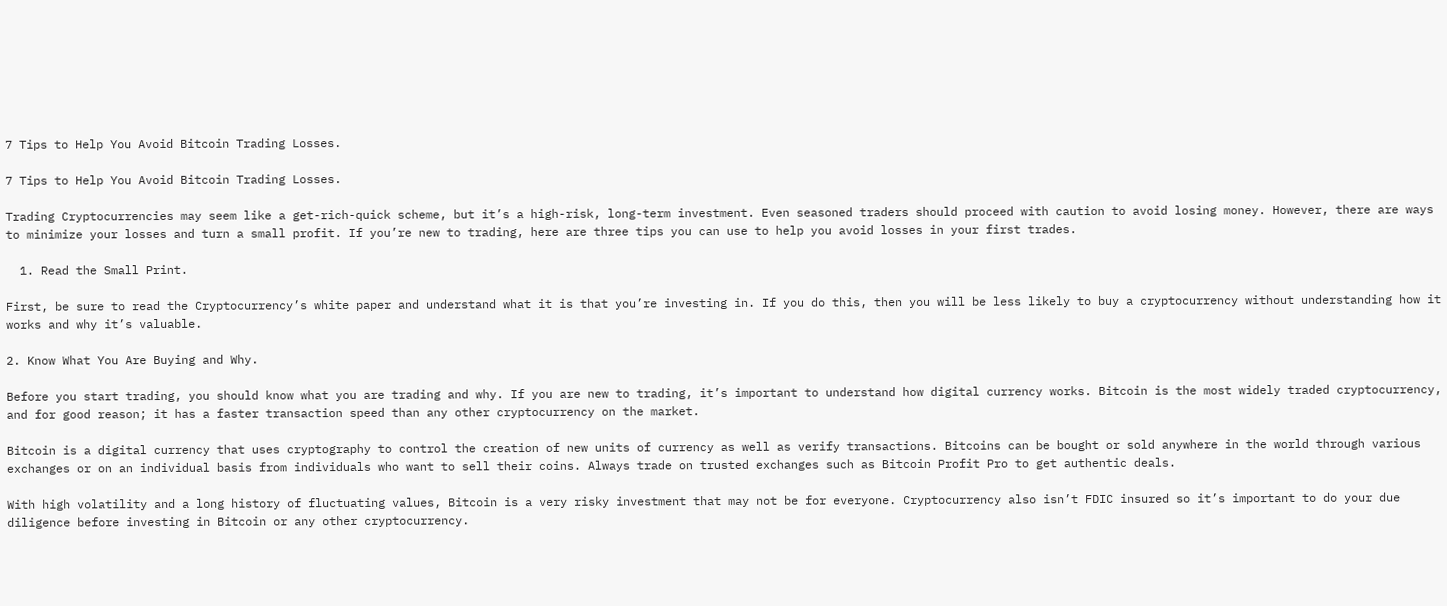7 Tips to Help You Avoid Bitcoin Trading Losses.

7 Tips to Help You Avoid Bitcoin Trading Losses.

Trading Cryptocurrencies may seem like a get-rich-quick scheme, but it’s a high-risk, long-term investment. Even seasoned traders should proceed with caution to avoid losing money. However, there are ways to minimize your losses and turn a small profit. If you’re new to trading, here are three tips you can use to help you avoid losses in your first trades.

  1. Read the Small Print.

First, be sure to read the Cryptocurrency’s white paper and understand what it is that you’re investing in. If you do this, then you will be less likely to buy a cryptocurrency without understanding how it works and why it’s valuable.

2. Know What You Are Buying and Why.

Before you start trading, you should know what you are trading and why. If you are new to trading, it’s important to understand how digital currency works. Bitcoin is the most widely traded cryptocurrency, and for good reason; it has a faster transaction speed than any other cryptocurrency on the market.

Bitcoin is a digital currency that uses cryptography to control the creation of new units of currency as well as verify transactions. Bitcoins can be bought or sold anywhere in the world through various exchanges or on an individual basis from individuals who want to sell their coins. Always trade on trusted exchanges such as Bitcoin Profit Pro to get authentic deals.

With high volatility and a long history of fluctuating values, Bitcoin is a very risky investment that may not be for everyone. Cryptocurrency also isn’t FDIC insured so it’s important to do your due diligence before investing in Bitcoin or any other cryptocurrency.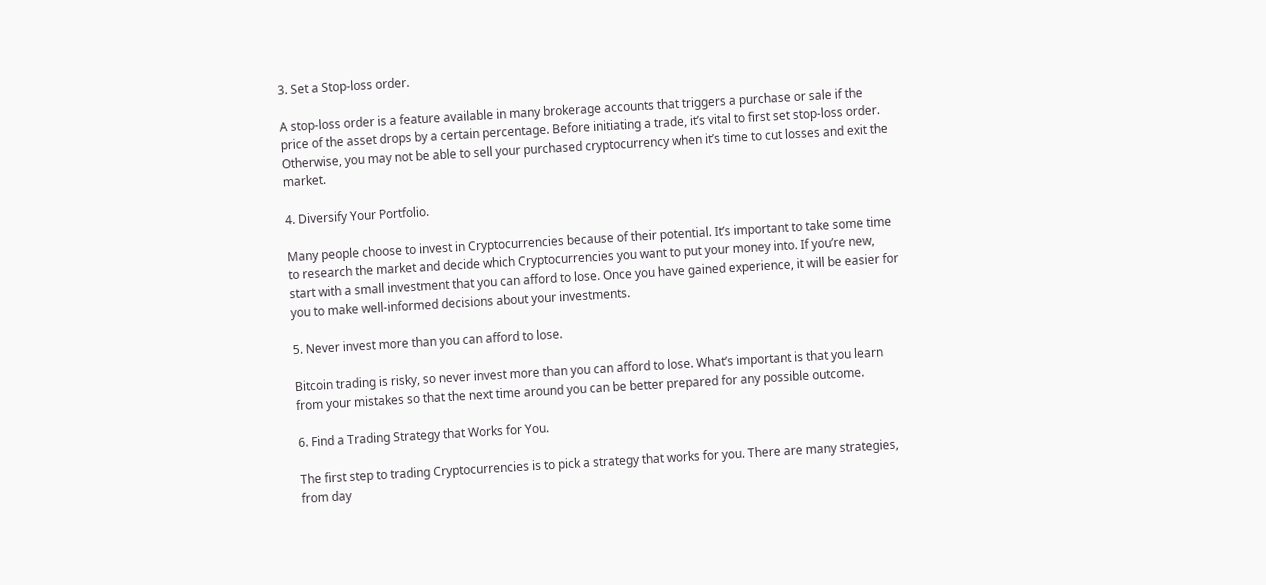3. Set a Stop-loss order.

A stop-loss order is a feature available in many brokerage accounts that triggers a purchase or sale if the price of the asset drops by a certain percentage. Before initiating a trade, it’s vital to first set stop-loss order. Otherwise, you may not be able to sell your purchased cryptocurrency when it’s time to cut losses and exit the market.

4. Diversify Your Portfolio.

Many people choose to invest in Cryptocurrencies because of their potential. It’s important to take some time to research the market and decide which Cryptocurrencies you want to put your money into. If you’re new, start with a small investment that you can afford to lose. Once you have gained experience, it will be easier for you to make well-informed decisions about your investments.

5. Never invest more than you can afford to lose.

Bitcoin trading is risky, so never invest more than you can afford to lose. What’s important is that you learn from your mistakes so that the next time around you can be better prepared for any possible outcome.

6. Find a Trading Strategy that Works for You.

The first step to trading Cryptocurrencies is to pick a strategy that works for you. There are many strategies, from day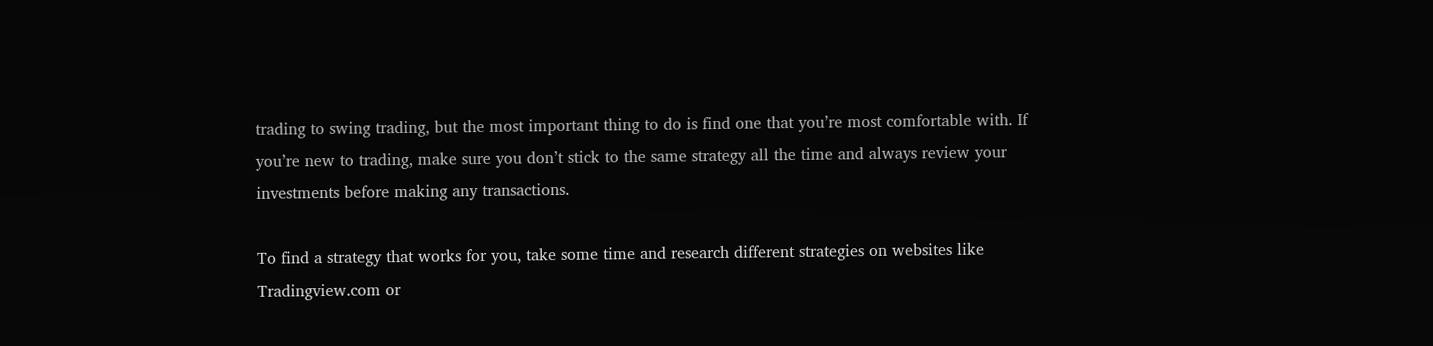trading to swing trading, but the most important thing to do is find one that you’re most comfortable with. If you’re new to trading, make sure you don’t stick to the same strategy all the time and always review your investments before making any transactions.

To find a strategy that works for you, take some time and research different strategies on websites like Tradingview.com or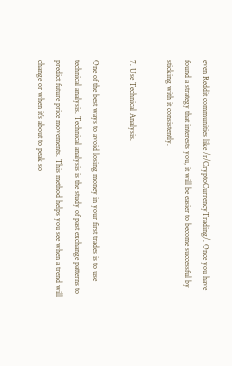even Reddit communities like /r/CryptoCurrencyTrading/. Once you have found a strategy that interests you, it will be easier to become successful by sticking with it consistently.

7. Use Technical Analysis.

One of the best ways to avoid losing money in your first trades is to use technical analysis. Technical analysis is the study of past exchange patterns to predict future price movements. This method helps you see when a trend will change or when it’s about to peak so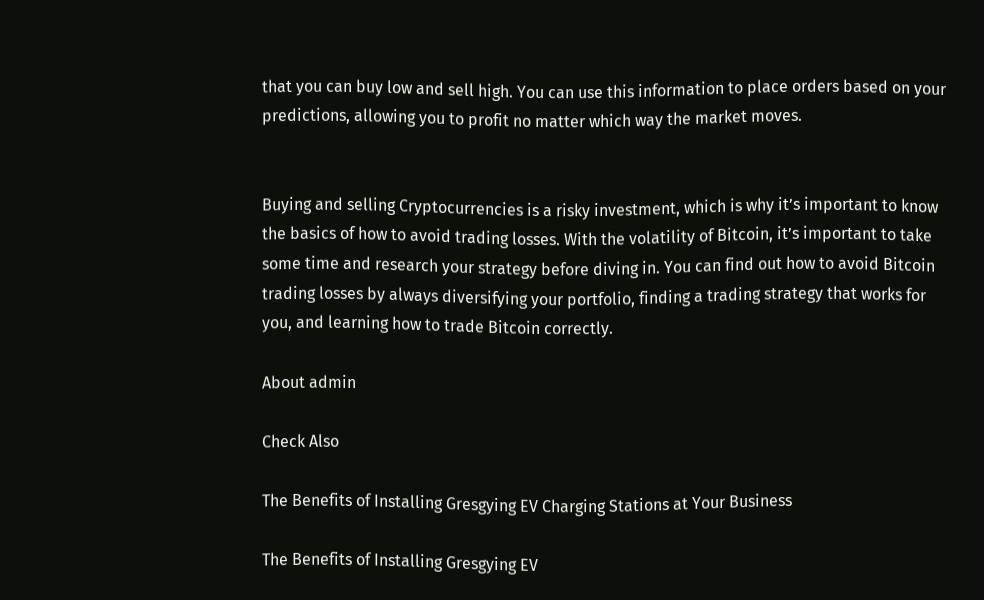that you can buy low and sell high. You can use this information to place orders based on your predictions, allowing you to profit no matter which way the market moves.


Buying and selling Cryptocurrencies is a risky investment, which is why it’s important to know the basics of how to avoid trading losses. With the volatility of Bitcoin, it’s important to take some time and research your strategy before diving in. You can find out how to avoid Bitcoin trading losses by always diversifying your portfolio, finding a trading strategy that works for you, and learning how to trade Bitcoin correctly.

About admin

Check Also

The Benefits of Installing Gresgying EV Charging Stations at Your Business

The Benefits of Installing Gresgying EV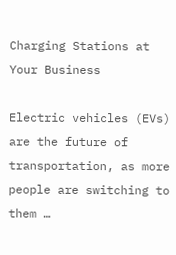Charging Stations at Your Business

Electric vehicles (EVs) are the future of transportation, as more people are switching to them …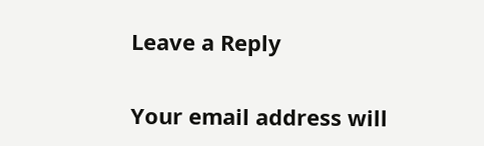Leave a Reply

Your email address will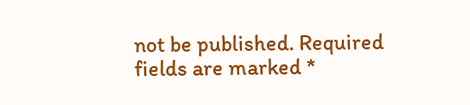not be published. Required fields are marked *